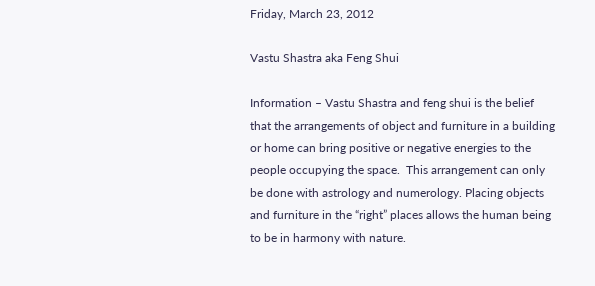Friday, March 23, 2012

Vastu Shastra aka Feng Shui

Information – Vastu Shastra and feng shui is the belief that the arrangements of object and furniture in a building or home can bring positive or negative energies to the people occupying the space.  This arrangement can only be done with astrology and numerology. Placing objects and furniture in the “right” places allows the human being to be in harmony with nature.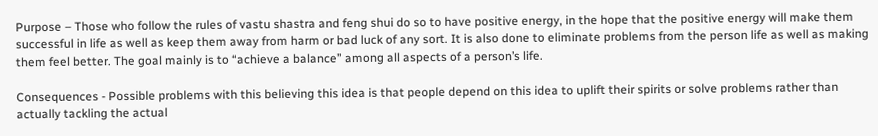Purpose – Those who follow the rules of vastu shastra and feng shui do so to have positive energy, in the hope that the positive energy will make them successful in life as well as keep them away from harm or bad luck of any sort. It is also done to eliminate problems from the person life as well as making them feel better. The goal mainly is to “achieve a balance” among all aspects of a person’s life.

Consequences - Possible problems with this believing this idea is that people depend on this idea to uplift their spirits or solve problems rather than actually tackling the actual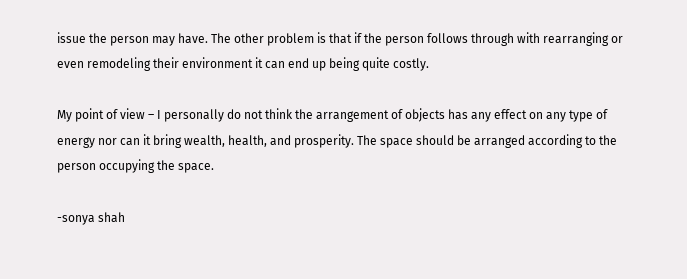issue the person may have. The other problem is that if the person follows through with rearranging or even remodeling their environment it can end up being quite costly.

My point of view – I personally do not think the arrangement of objects has any effect on any type of energy nor can it bring wealth, health, and prosperity. The space should be arranged according to the person occupying the space.

-sonya shah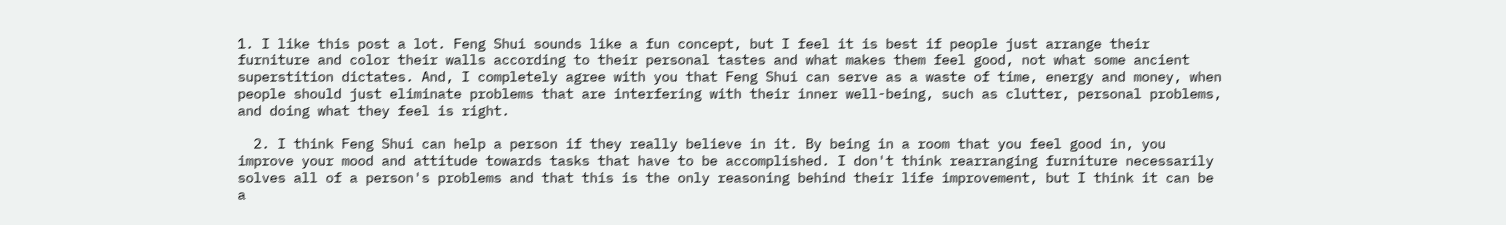1. I like this post a lot. Feng Shui sounds like a fun concept, but I feel it is best if people just arrange their furniture and color their walls according to their personal tastes and what makes them feel good, not what some ancient superstition dictates. And, I completely agree with you that Feng Shui can serve as a waste of time, energy and money, when people should just eliminate problems that are interfering with their inner well-being, such as clutter, personal problems, and doing what they feel is right.

  2. I think Feng Shui can help a person if they really believe in it. By being in a room that you feel good in, you improve your mood and attitude towards tasks that have to be accomplished. I don't think rearranging furniture necessarily solves all of a person's problems and that this is the only reasoning behind their life improvement, but I think it can be a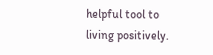helpful tool to living positively.